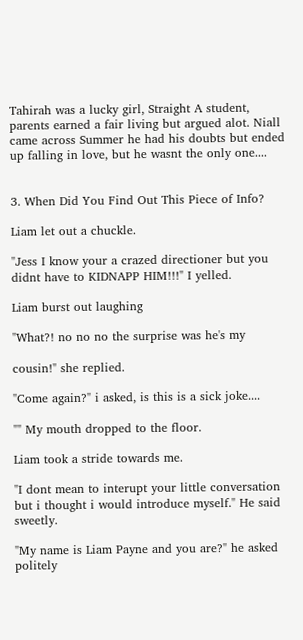Tahirah was a lucky girl, Straight A student, parents earned a fair living but argued alot. Niall came across Summer he had his doubts but ended up falling in love, but he wasnt the only one....


3. When Did You Find Out This Piece of Info?

Liam let out a chuckle.

"Jess I know your a crazed directioner but you didnt have to KIDNAPP HIM!!!" I yelled.

Liam burst out laughing

"What?! no no no the surprise was he's my

cousin!" she replied.

"Come again?" i asked, is this is a sick joke....

"" My mouth dropped to the floor.

Liam took a stride towards me.

"I dont mean to interupt your little conversation but i thought i would introduce myself." He said sweetly.

"My name is Liam Payne and you are?" he asked politely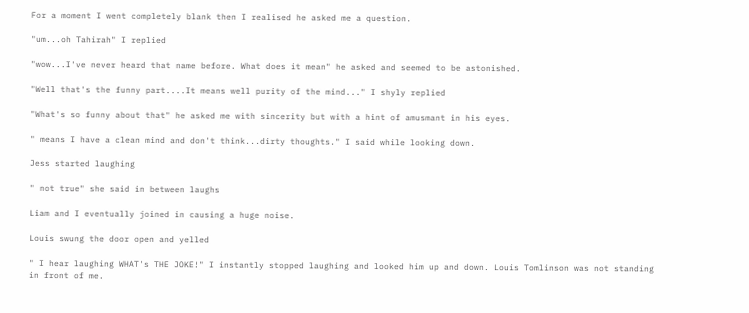For a moment I went completely blank then I realised he asked me a question.

"um...oh Tahirah" I replied

"wow...I've never heard that name before. What does it mean" he asked and seemed to be astonished.

"Well that's the funny part....It means well purity of the mind..." I shyly replied

"What's so funny about that" he asked me with sincerity but with a hint of amusmant in his eyes.

" means I have a clean mind and don't think...dirty thoughts." I said while looking down.

Jess started laughing

" not true" she said in between laughs

Liam and I eventually joined in causing a huge noise.

Louis swung the door open and yelled

" I hear laughing WHAT's THE JOKE!" I instantly stopped laughing and looked him up and down. Louis Tomlinson was not standing in front of me.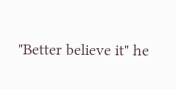"Better believe it" he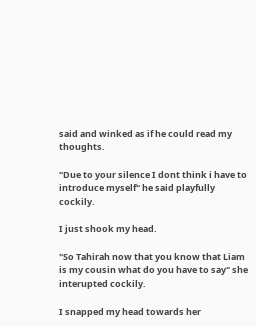said and winked as if he could read my thoughts.

"Due to your silence I dont think i have to introduce myself" he said playfully cockily.

I just shook my head.

"So Tahirah now that you know that Liam is my cousin what do you have to say" she interupted cockily.

I snapped my head towards her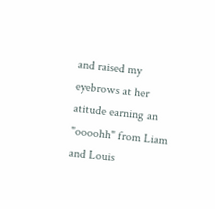and raised my eyebrows at her atitude earning an "oooohh" from Liam and Louis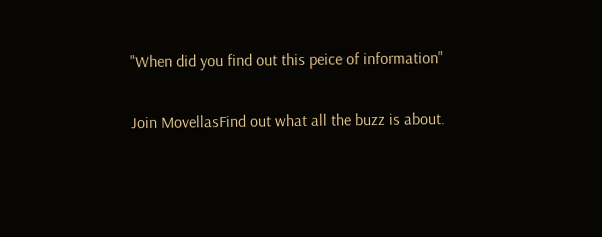"When did you find out this peice of information"

Join MovellasFind out what all the buzz is about.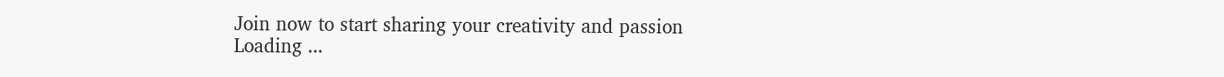Join now to start sharing your creativity and passion
Loading ...